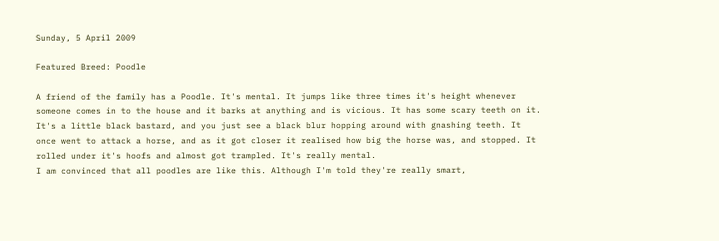Sunday, 5 April 2009

Featured Breed: Poodle

A friend of the family has a Poodle. It's mental. It jumps like three times it's height whenever someone comes in to the house and it barks at anything and is vicious. It has some scary teeth on it. It's a little black bastard, and you just see a black blur hopping around with gnashing teeth. It once went to attack a horse, and as it got closer it realised how big the horse was, and stopped. It rolled under it's hoofs and almost got trampled. It's really mental.
I am convinced that all poodles are like this. Although I'm told they're really smart,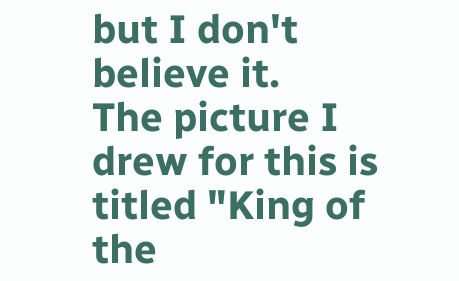but I don't believe it.
The picture I drew for this is titled "King of the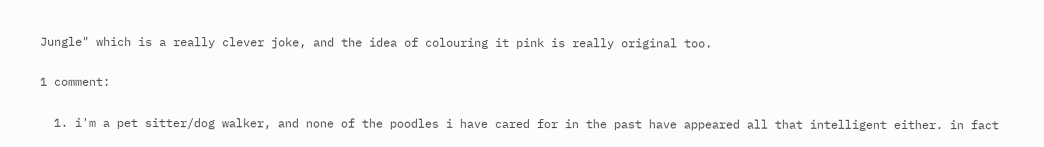Jungle" which is a really clever joke, and the idea of colouring it pink is really original too.

1 comment:

  1. i'm a pet sitter/dog walker, and none of the poodles i have cared for in the past have appeared all that intelligent either. in fact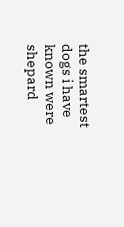the smartest dogs i have known were shepard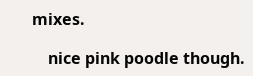mixes.

    nice pink poodle though.